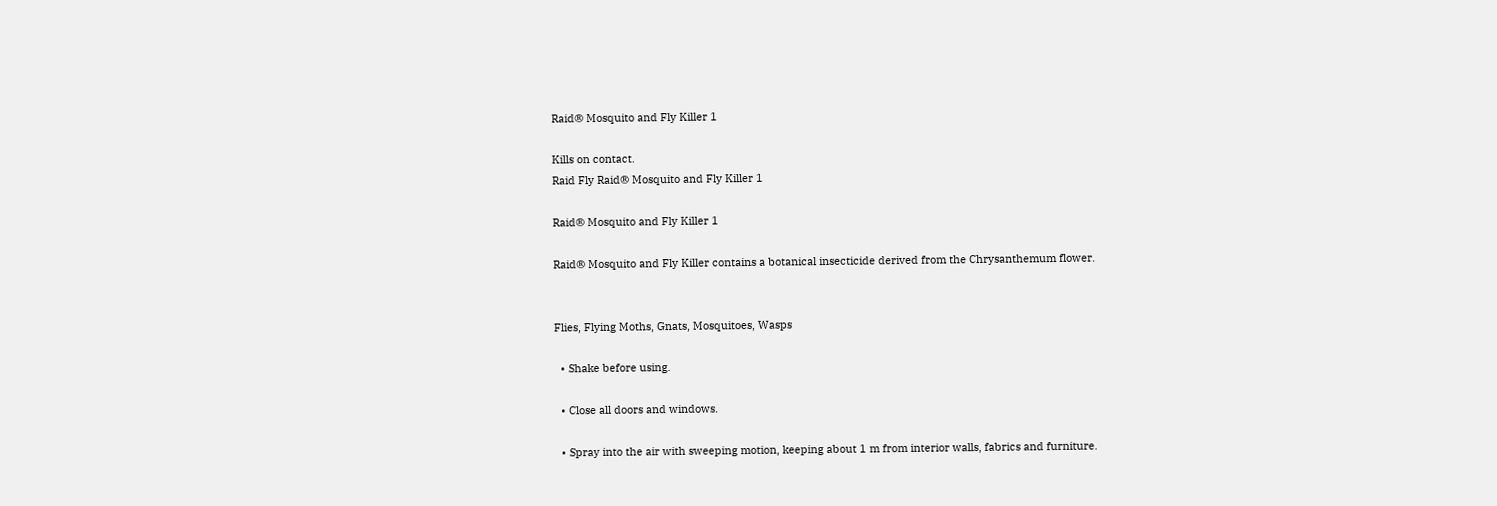Raid® Mosquito and Fly Killer 1

Kills on contact.
Raid Fly Raid® Mosquito and Fly Killer 1

Raid® Mosquito and Fly Killer 1

Raid® Mosquito and Fly Killer contains a botanical insecticide derived from the Chrysanthemum flower.


Flies, Flying Moths, Gnats, Mosquitoes, Wasps

  • Shake before using.

  • Close all doors and windows.

  • Spray into the air with sweeping motion, keeping about 1 m from interior walls, fabrics and furniture.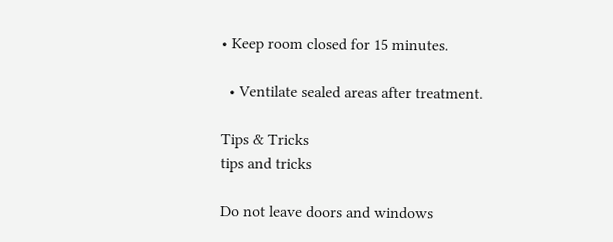• Keep room closed for 15 minutes.

  • Ventilate sealed areas after treatment.

Tips & Tricks
tips and tricks

Do not leave doors and windows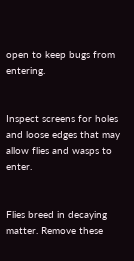open to keep bugs from entering.


Inspect screens for holes and loose edges that may allow flies and wasps to enter.


Flies breed in decaying matter. Remove these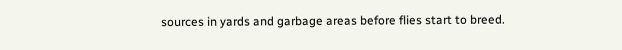sources in yards and garbage areas before flies start to breed.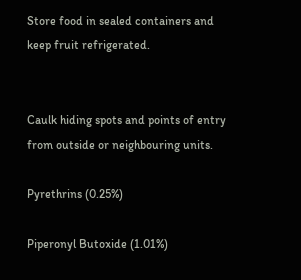Store food in sealed containers and keep fruit refrigerated.


Caulk hiding spots and points of entry from outside or neighbouring units.

Pyrethrins (0.25%)

Piperonyl Butoxide (1.01%)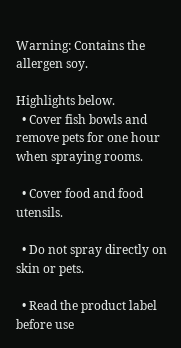Warning: Contains the allergen soy.

Highlights below.
  • Cover fish bowls and remove pets for one hour when spraying rooms.

  • Cover food and food utensils.

  • Do not spray directly on skin or pets.

  • Read the product label before use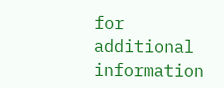for additional information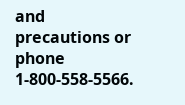and precautions or phone 1-800-558-5566.